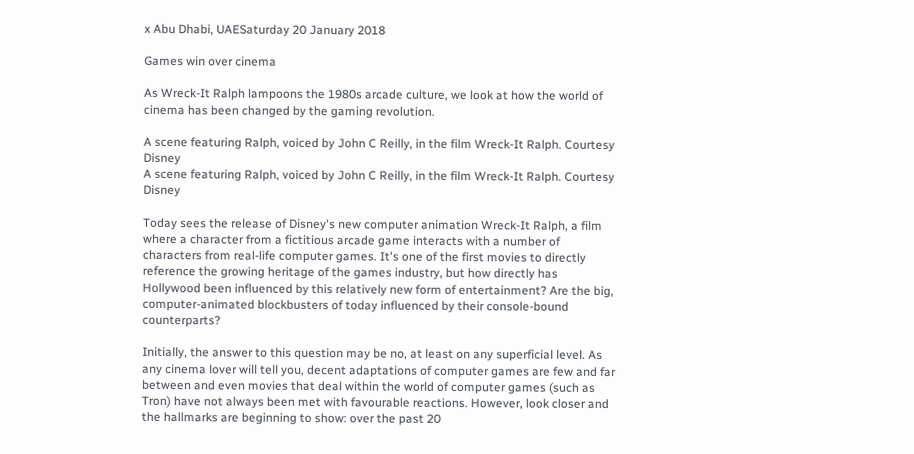x Abu Dhabi, UAESaturday 20 January 2018

Games win over cinema

As Wreck-It Ralph lampoons the 1980s arcade culture, we look at how the world of cinema has been changed by the gaming revolution.

A scene featuring Ralph, voiced by John C Reilly, in the film Wreck-It Ralph. Courtesy Disney
A scene featuring Ralph, voiced by John C Reilly, in the film Wreck-It Ralph. Courtesy Disney

Today sees the release of Disney's new computer animation Wreck-It Ralph, a film where a character from a fictitious arcade game interacts with a number of characters from real-life computer games. It's one of the first movies to directly reference the growing heritage of the games industry, but how directly has Hollywood been influenced by this relatively new form of entertainment? Are the big, computer-animated blockbusters of today influenced by their console-bound counterparts?

Initially, the answer to this question may be no, at least on any superficial level. As any cinema lover will tell you, decent adaptations of computer games are few and far between and even movies that deal within the world of computer games (such as Tron) have not always been met with favourable reactions. However, look closer and the hallmarks are beginning to show: over the past 20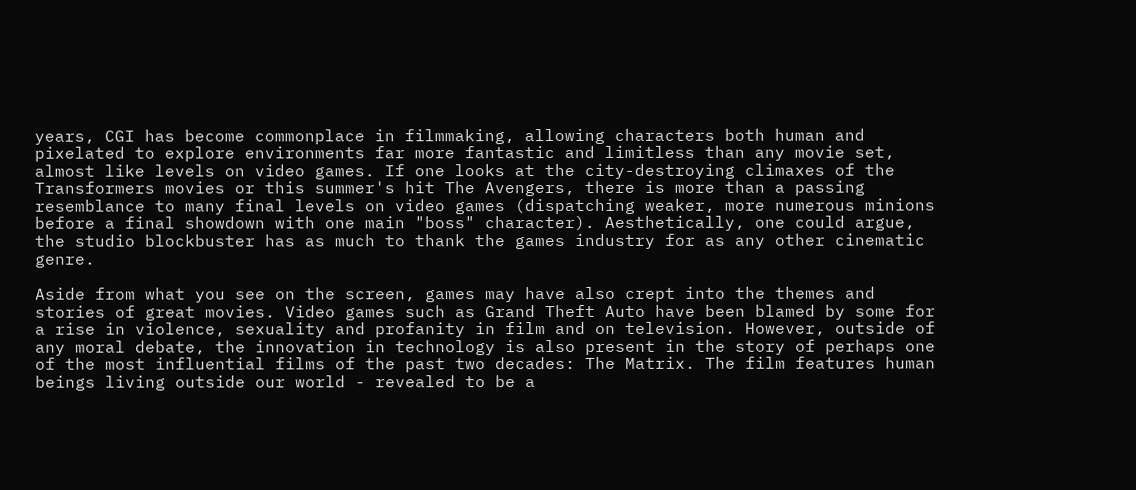years, CGI has become commonplace in filmmaking, allowing characters both human and pixelated to explore environments far more fantastic and limitless than any movie set, almost like levels on video games. If one looks at the city-destroying climaxes of the Transformers movies or this summer's hit The Avengers, there is more than a passing resemblance to many final levels on video games (dispatching weaker, more numerous minions before a final showdown with one main "boss" character). Aesthetically, one could argue, the studio blockbuster has as much to thank the games industry for as any other cinematic genre.

Aside from what you see on the screen, games may have also crept into the themes and stories of great movies. Video games such as Grand Theft Auto have been blamed by some for a rise in violence, sexuality and profanity in film and on television. However, outside of any moral debate, the innovation in technology is also present in the story of perhaps one of the most influential films of the past two decades: The Matrix. The film features human beings living outside our world - revealed to be a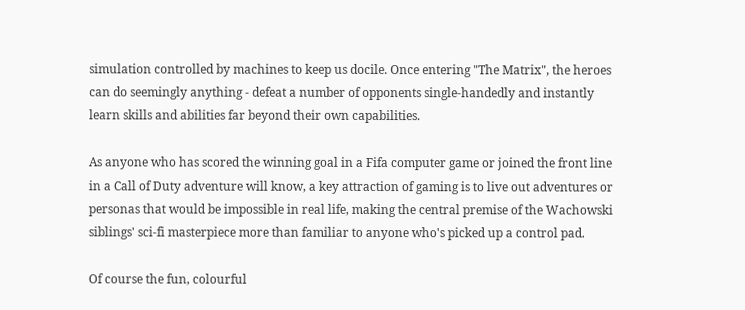simulation controlled by machines to keep us docile. Once entering "The Matrix", the heroes can do seemingly anything - defeat a number of opponents single-handedly and instantly learn skills and abilities far beyond their own capabilities.

As anyone who has scored the winning goal in a Fifa computer game or joined the front line in a Call of Duty adventure will know, a key attraction of gaming is to live out adventures or personas that would be impossible in real life, making the central premise of the Wachowski siblings' sci-fi masterpiece more than familiar to anyone who's picked up a control pad.

Of course the fun, colourful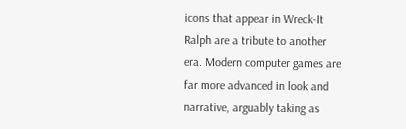icons that appear in Wreck-It Ralph are a tribute to another era. Modern computer games are far more advanced in look and narrative, arguably taking as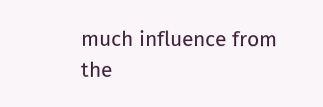much influence from the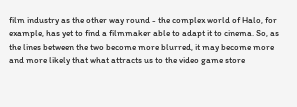film industry as the other way round - the complex world of Halo, for example, has yet to find a filmmaker able to adapt it to cinema. So, as the lines between the two become more blurred, it may become more and more likely that what attracts us to the video game store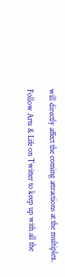will directly affect the coming attractions at the multiplex.

Follow Arts & Life on Twitter to keep up with all the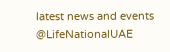latest news and events @LifeNationalUAE